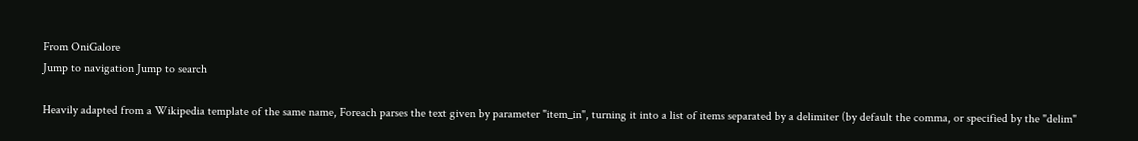From OniGalore
Jump to navigation Jump to search

Heavily adapted from a Wikipedia template of the same name, Foreach parses the text given by parameter "item_in", turning it into a list of items separated by a delimiter (by default the comma, or specified by the "delim"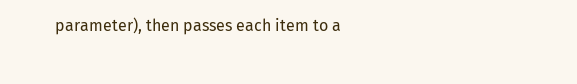parameter), then passes each item to a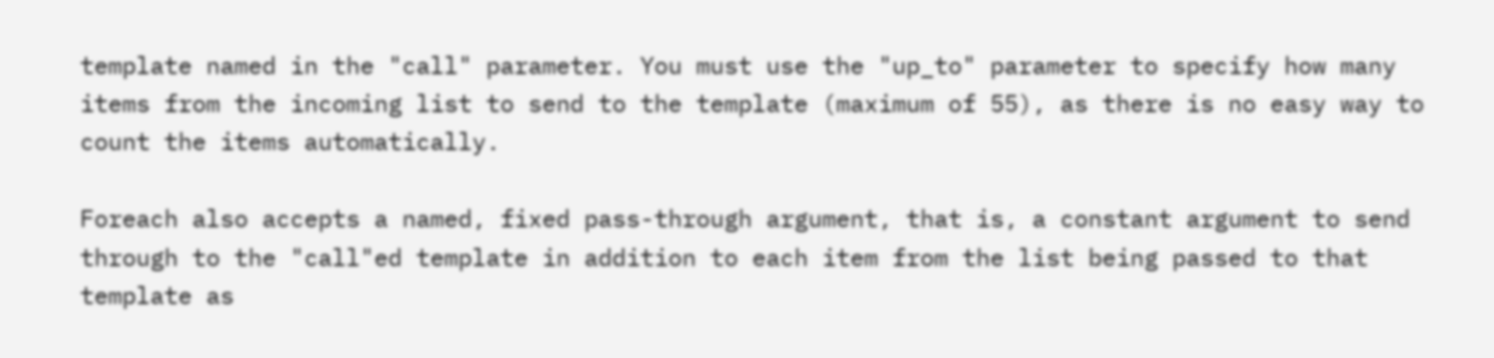template named in the "call" parameter. You must use the "up_to" parameter to specify how many items from the incoming list to send to the template (maximum of 55), as there is no easy way to count the items automatically.

Foreach also accepts a named, fixed pass-through argument, that is, a constant argument to send through to the "call"ed template in addition to each item from the list being passed to that template as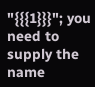"{{{1}}}"; you need to supply the name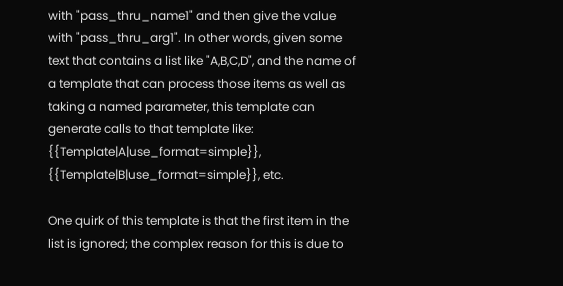with "pass_thru_name1" and then give the value with "pass_thru_arg1". In other words, given some text that contains a list like "A,B,C,D", and the name of a template that can process those items as well as taking a named parameter, this template can generate calls to that template like: {{Template|A|use_format=simple}}, {{Template|B|use_format=simple}}, etc.

One quirk of this template is that the first item in the list is ignored; the complex reason for this is due to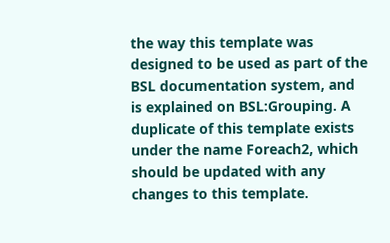the way this template was designed to be used as part of the BSL documentation system, and is explained on BSL:Grouping. A duplicate of this template exists under the name Foreach2, which should be updated with any changes to this template.